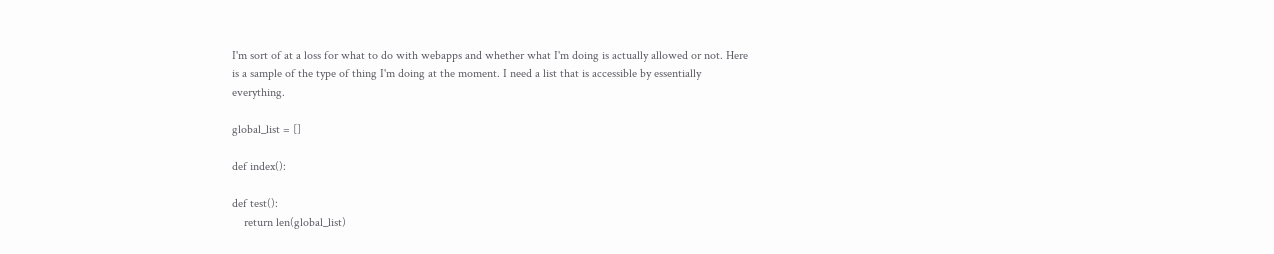I'm sort of at a loss for what to do with webapps and whether what I'm doing is actually allowed or not. Here is a sample of the type of thing I'm doing at the moment. I need a list that is accessible by essentially everything.

global_list = []

def index():

def test():
    return len(global_list)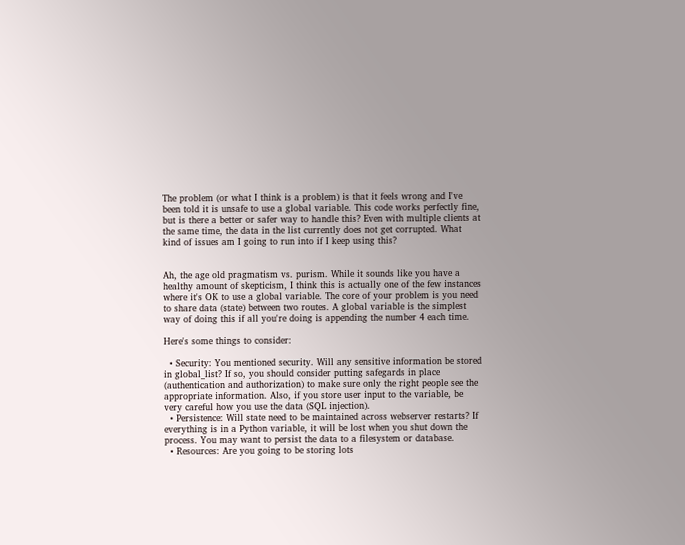The problem (or what I think is a problem) is that it feels wrong and I've been told it is unsafe to use a global variable. This code works perfectly fine, but is there a better or safer way to handle this? Even with multiple clients at the same time, the data in the list currently does not get corrupted. What kind of issues am I going to run into if I keep using this?


Ah, the age old pragmatism vs. purism. While it sounds like you have a healthy amount of skepticism, I think this is actually one of the few instances where it's OK to use a global variable. The core of your problem is you need to share data (state) between two routes. A global variable is the simplest way of doing this if all you're doing is appending the number 4 each time.

Here's some things to consider:

  • Security: You mentioned security. Will any sensitive information be stored in global_list? If so, you should consider putting safegards in place (authentication and authorization) to make sure only the right people see the appropriate information. Also, if you store user input to the variable, be very careful how you use the data (SQL injection).
  • Persistence: Will state need to be maintained across webserver restarts? If everything is in a Python variable, it will be lost when you shut down the process. You may want to persist the data to a filesystem or database.
  • Resources: Are you going to be storing lots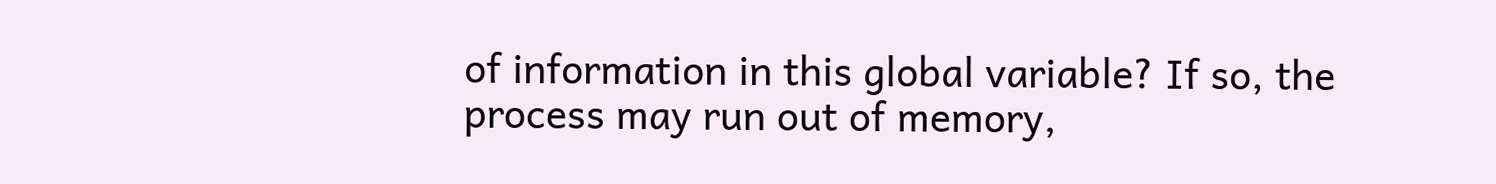of information in this global variable? If so, the process may run out of memory,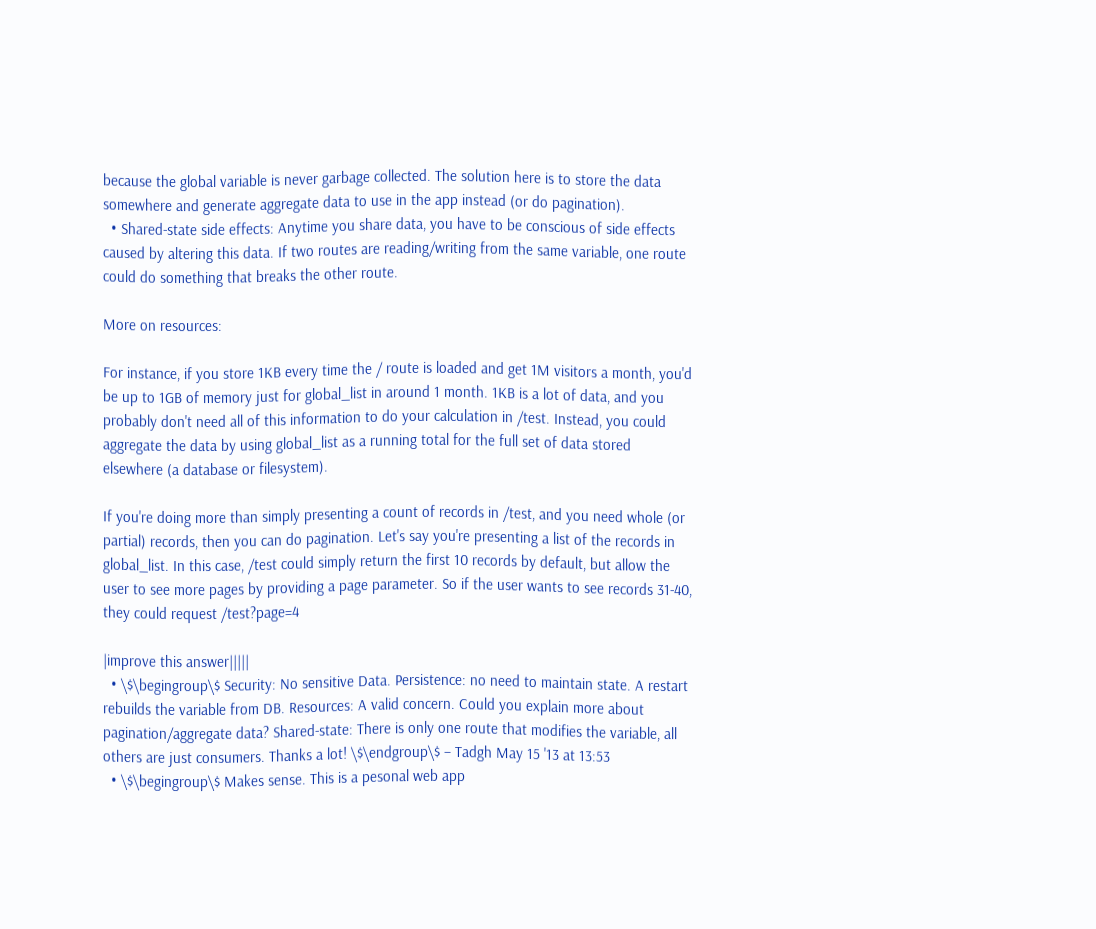because the global variable is never garbage collected. The solution here is to store the data somewhere and generate aggregate data to use in the app instead (or do pagination).
  • Shared-state side effects: Anytime you share data, you have to be conscious of side effects caused by altering this data. If two routes are reading/writing from the same variable, one route could do something that breaks the other route.

More on resources:

For instance, if you store 1KB every time the / route is loaded and get 1M visitors a month, you'd be up to 1GB of memory just for global_list in around 1 month. 1KB is a lot of data, and you probably don't need all of this information to do your calculation in /test. Instead, you could aggregate the data by using global_list as a running total for the full set of data stored elsewhere (a database or filesystem).

If you're doing more than simply presenting a count of records in /test, and you need whole (or partial) records, then you can do pagination. Let's say you're presenting a list of the records in global_list. In this case, /test could simply return the first 10 records by default, but allow the user to see more pages by providing a page parameter. So if the user wants to see records 31-40, they could request /test?page=4

|improve this answer|||||
  • \$\begingroup\$ Security: No sensitive Data. Persistence: no need to maintain state. A restart rebuilds the variable from DB. Resources: A valid concern. Could you explain more about pagination/aggregate data? Shared-state: There is only one route that modifies the variable, all others are just consumers. Thanks a lot! \$\endgroup\$ – Tadgh May 15 '13 at 13:53
  • \$\begingroup\$ Makes sense. This is a pesonal web app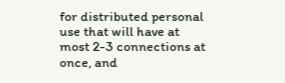for distributed personal use that will have at most 2-3 connections at once, and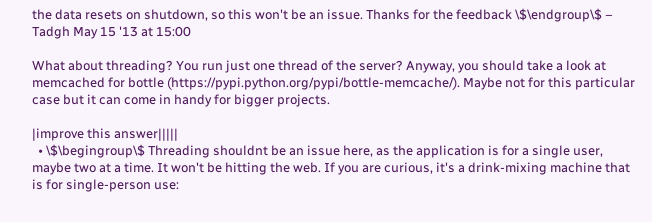the data resets on shutdown, so this won't be an issue. Thanks for the feedback \$\endgroup\$ – Tadgh May 15 '13 at 15:00

What about threading? You run just one thread of the server? Anyway, you should take a look at memcached for bottle (https://pypi.python.org/pypi/bottle-memcache/). Maybe not for this particular case but it can come in handy for bigger projects.

|improve this answer|||||
  • \$\begingroup\$ Threading shouldnt be an issue here, as the application is for a single user, maybe two at a time. It won't be hitting the web. If you are curious, it's a drink-mixing machine that is for single-person use: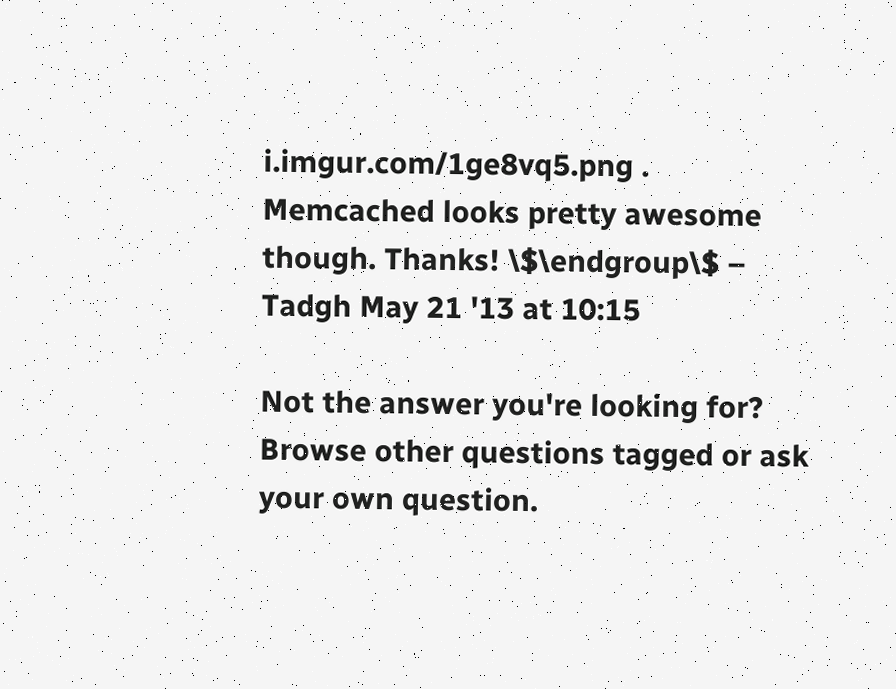i.imgur.com/1ge8vq5.png . Memcached looks pretty awesome though. Thanks! \$\endgroup\$ – Tadgh May 21 '13 at 10:15

Not the answer you're looking for? Browse other questions tagged or ask your own question.